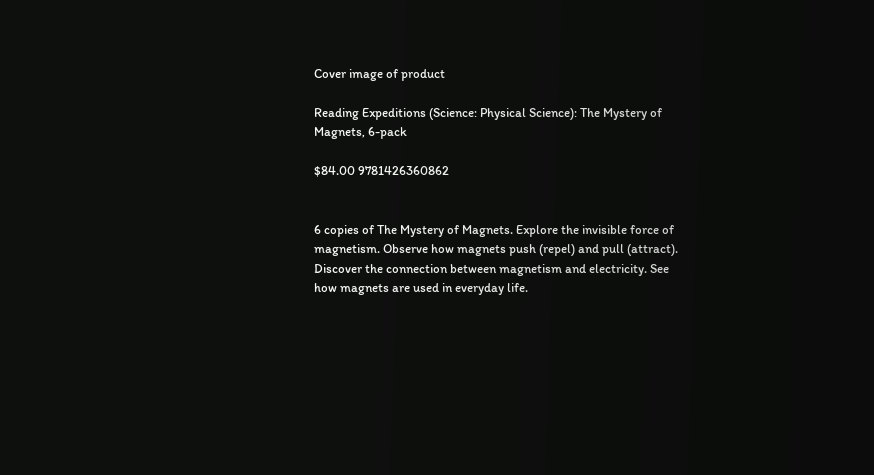Cover image of product

Reading Expeditions (Science: Physical Science): The Mystery of Magnets, 6-pack

$84.00 9781426360862


6 copies of The Mystery of Magnets. Explore the invisible force of magnetism. Observe how magnets push (repel) and pull (attract). Discover the connection between magnetism and electricity. See how magnets are used in everyday life.